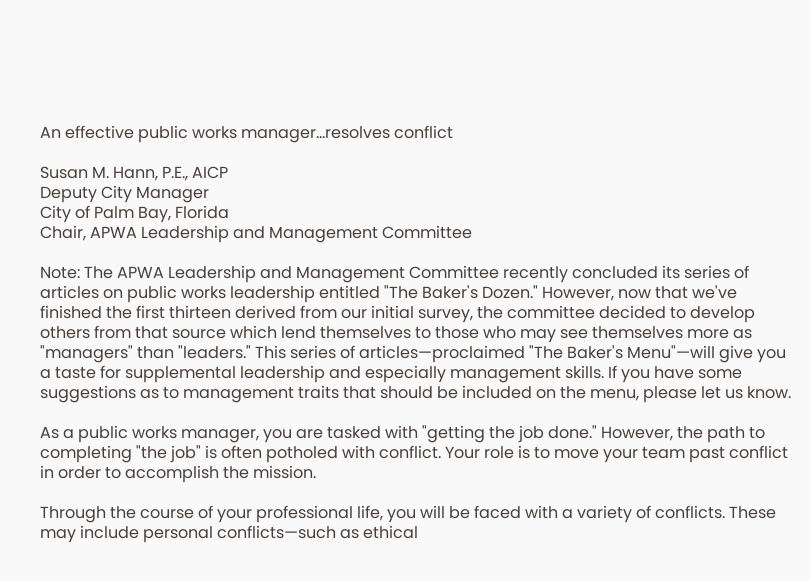An effective public works manager...resolves conflict

Susan M. Hann, P.E., AICP
Deputy City Manager
City of Palm Bay, Florida
Chair, APWA Leadership and Management Committee

Note: The APWA Leadership and Management Committee recently concluded its series of articles on public works leadership entitled "The Baker's Dozen." However, now that we've finished the first thirteen derived from our initial survey, the committee decided to develop others from that source which lend themselves to those who may see themselves more as "managers" than "leaders." This series of articles—proclaimed "The Baker's Menu"—will give you a taste for supplemental leadership and especially management skills. If you have some suggestions as to management traits that should be included on the menu, please let us know.

As a public works manager, you are tasked with "getting the job done." However, the path to completing "the job" is often potholed with conflict. Your role is to move your team past conflict in order to accomplish the mission.

Through the course of your professional life, you will be faced with a variety of conflicts. These may include personal conflicts—such as ethical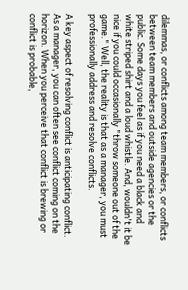dilemmas, or conflicts among team members, or conflicts between team members and outside agencies or the public. Some days you feel as if you need a black and white striped shirt and a loud whistle. And, wouldn't it be nice if you could occasionally "throw someone out of the game." Well, the reality is that as a manager, you must professionally address and resolve conflicts.

A key aspect of resolving conflict is anticipating conflict. As a manager, you can often see conflict coming on the horizon. When you perceive that conflict is brewing or conflict is probable,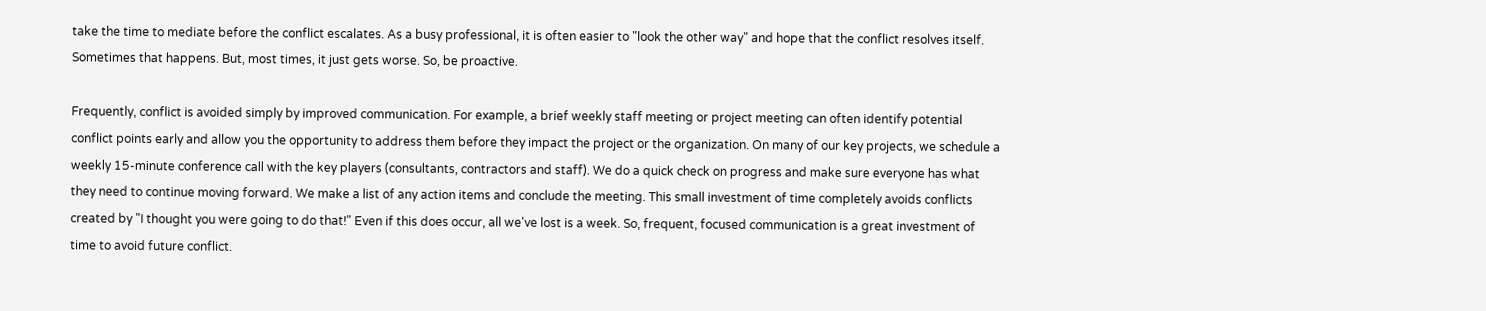take the time to mediate before the conflict escalates. As a busy professional, it is often easier to "look the other way" and hope that the conflict resolves itself. Sometimes that happens. But, most times, it just gets worse. So, be proactive.

Frequently, conflict is avoided simply by improved communication. For example, a brief weekly staff meeting or project meeting can often identify potential conflict points early and allow you the opportunity to address them before they impact the project or the organization. On many of our key projects, we schedule a weekly 15-minute conference call with the key players (consultants, contractors and staff). We do a quick check on progress and make sure everyone has what they need to continue moving forward. We make a list of any action items and conclude the meeting. This small investment of time completely avoids conflicts created by "I thought you were going to do that!" Even if this does occur, all we've lost is a week. So, frequent, focused communication is a great investment of time to avoid future conflict.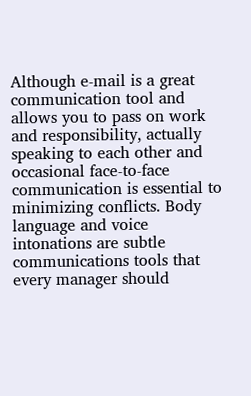Although e-mail is a great communication tool and allows you to pass on work and responsibility, actually speaking to each other and occasional face-to-face communication is essential to minimizing conflicts. Body language and voice intonations are subtle communications tools that every manager should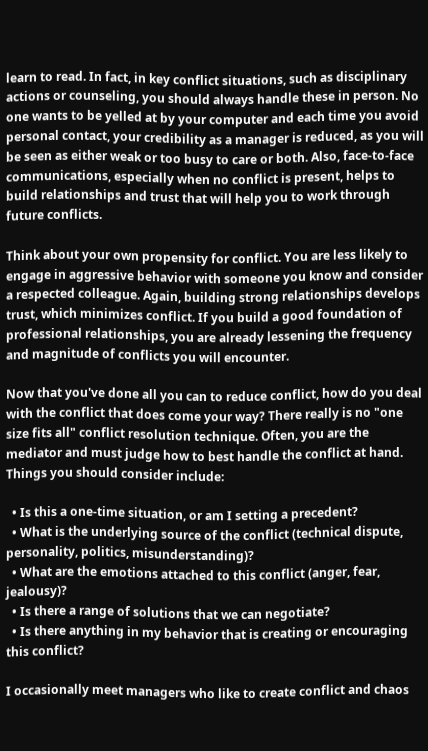learn to read. In fact, in key conflict situations, such as disciplinary actions or counseling, you should always handle these in person. No one wants to be yelled at by your computer and each time you avoid personal contact, your credibility as a manager is reduced, as you will be seen as either weak or too busy to care or both. Also, face-to-face communications, especially when no conflict is present, helps to build relationships and trust that will help you to work through future conflicts.

Think about your own propensity for conflict. You are less likely to engage in aggressive behavior with someone you know and consider a respected colleague. Again, building strong relationships develops trust, which minimizes conflict. If you build a good foundation of professional relationships, you are already lessening the frequency and magnitude of conflicts you will encounter.

Now that you've done all you can to reduce conflict, how do you deal with the conflict that does come your way? There really is no "one size fits all" conflict resolution technique. Often, you are the mediator and must judge how to best handle the conflict at hand. Things you should consider include:

  • Is this a one-time situation, or am I setting a precedent?
  • What is the underlying source of the conflict (technical dispute, personality, politics, misunderstanding)?
  • What are the emotions attached to this conflict (anger, fear, jealousy)?
  • Is there a range of solutions that we can negotiate?
  • Is there anything in my behavior that is creating or encouraging this conflict?

I occasionally meet managers who like to create conflict and chaos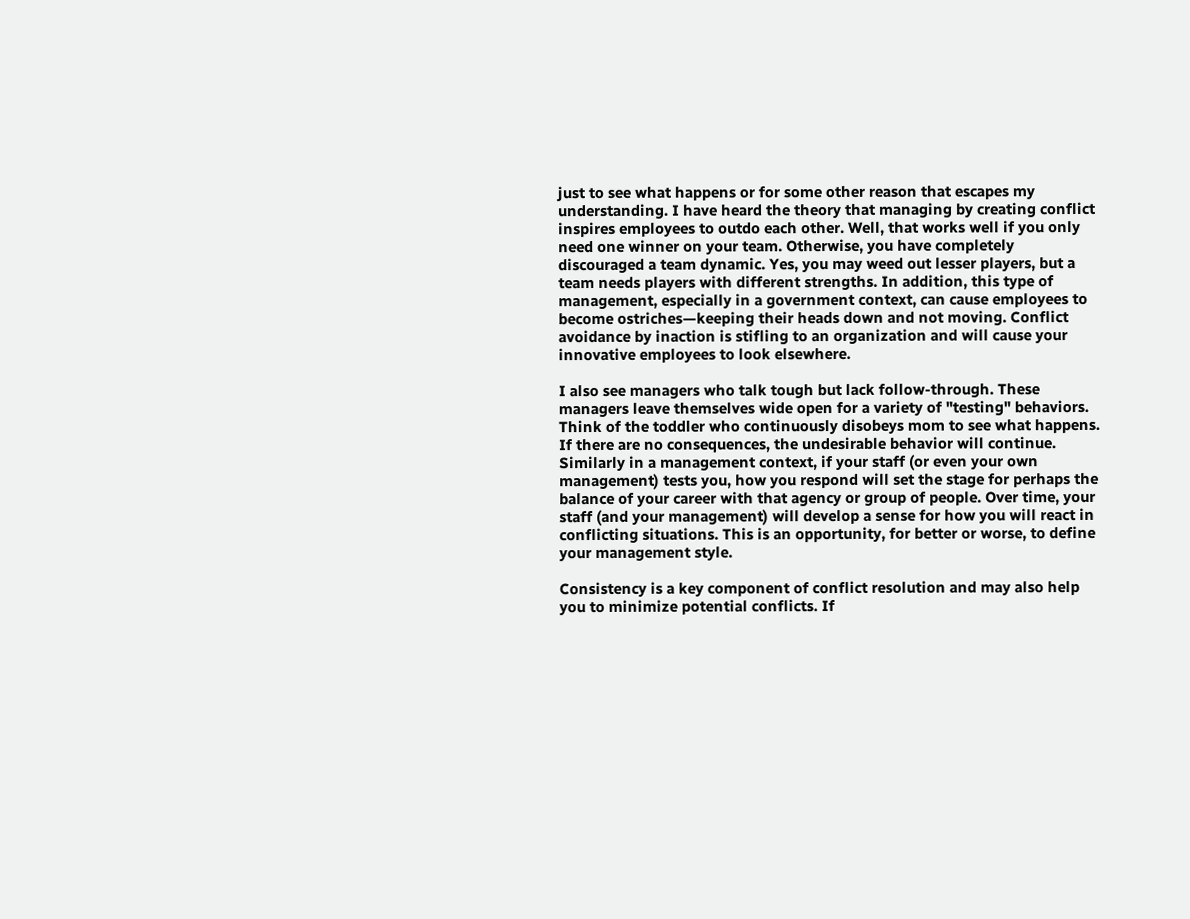just to see what happens or for some other reason that escapes my understanding. I have heard the theory that managing by creating conflict inspires employees to outdo each other. Well, that works well if you only need one winner on your team. Otherwise, you have completely discouraged a team dynamic. Yes, you may weed out lesser players, but a team needs players with different strengths. In addition, this type of management, especially in a government context, can cause employees to become ostriches—keeping their heads down and not moving. Conflict avoidance by inaction is stifling to an organization and will cause your innovative employees to look elsewhere.

I also see managers who talk tough but lack follow-through. These managers leave themselves wide open for a variety of "testing" behaviors. Think of the toddler who continuously disobeys mom to see what happens. If there are no consequences, the undesirable behavior will continue. Similarly in a management context, if your staff (or even your own management) tests you, how you respond will set the stage for perhaps the balance of your career with that agency or group of people. Over time, your staff (and your management) will develop a sense for how you will react in conflicting situations. This is an opportunity, for better or worse, to define your management style.

Consistency is a key component of conflict resolution and may also help you to minimize potential conflicts. If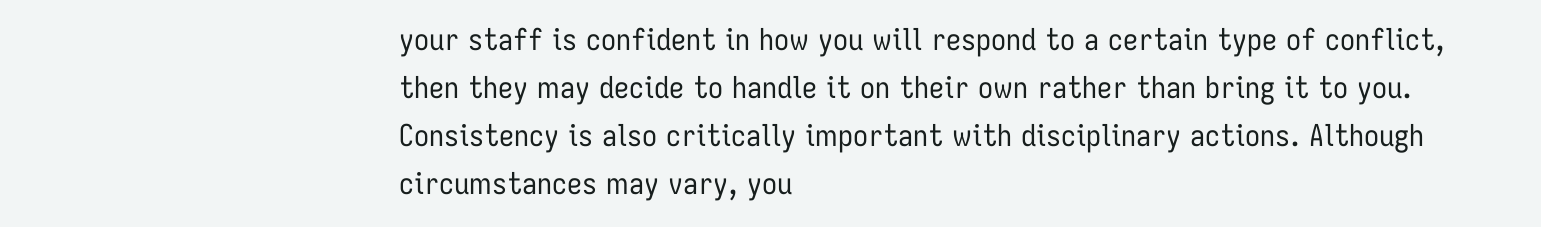your staff is confident in how you will respond to a certain type of conflict, then they may decide to handle it on their own rather than bring it to you. Consistency is also critically important with disciplinary actions. Although circumstances may vary, you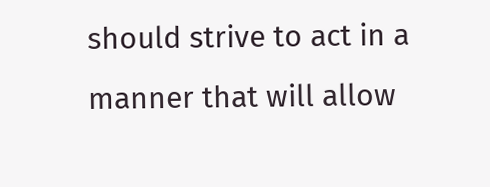should strive to act in a manner that will allow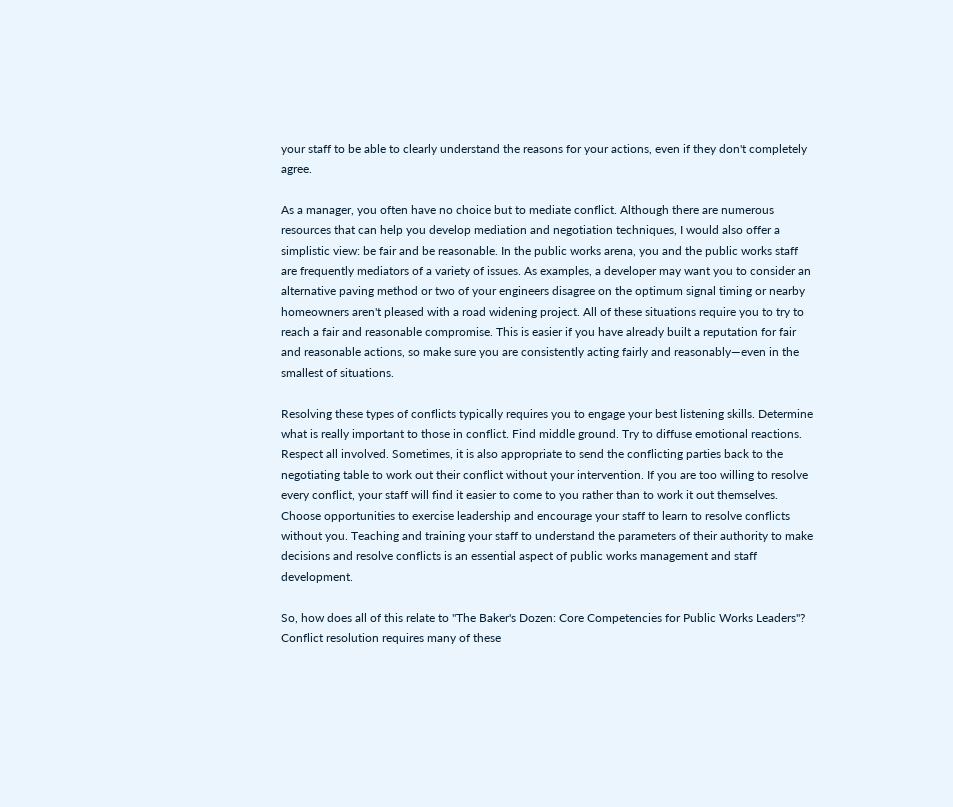your staff to be able to clearly understand the reasons for your actions, even if they don't completely agree.

As a manager, you often have no choice but to mediate conflict. Although there are numerous resources that can help you develop mediation and negotiation techniques, I would also offer a simplistic view: be fair and be reasonable. In the public works arena, you and the public works staff are frequently mediators of a variety of issues. As examples, a developer may want you to consider an alternative paving method or two of your engineers disagree on the optimum signal timing or nearby homeowners aren't pleased with a road widening project. All of these situations require you to try to reach a fair and reasonable compromise. This is easier if you have already built a reputation for fair and reasonable actions, so make sure you are consistently acting fairly and reasonably—even in the smallest of situations.

Resolving these types of conflicts typically requires you to engage your best listening skills. Determine what is really important to those in conflict. Find middle ground. Try to diffuse emotional reactions. Respect all involved. Sometimes, it is also appropriate to send the conflicting parties back to the negotiating table to work out their conflict without your intervention. If you are too willing to resolve every conflict, your staff will find it easier to come to you rather than to work it out themselves. Choose opportunities to exercise leadership and encourage your staff to learn to resolve conflicts without you. Teaching and training your staff to understand the parameters of their authority to make decisions and resolve conflicts is an essential aspect of public works management and staff development.

So, how does all of this relate to "The Baker's Dozen: Core Competencies for Public Works Leaders"? Conflict resolution requires many of these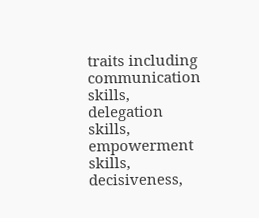traits including communication skills, delegation skills, empowerment skills, decisiveness,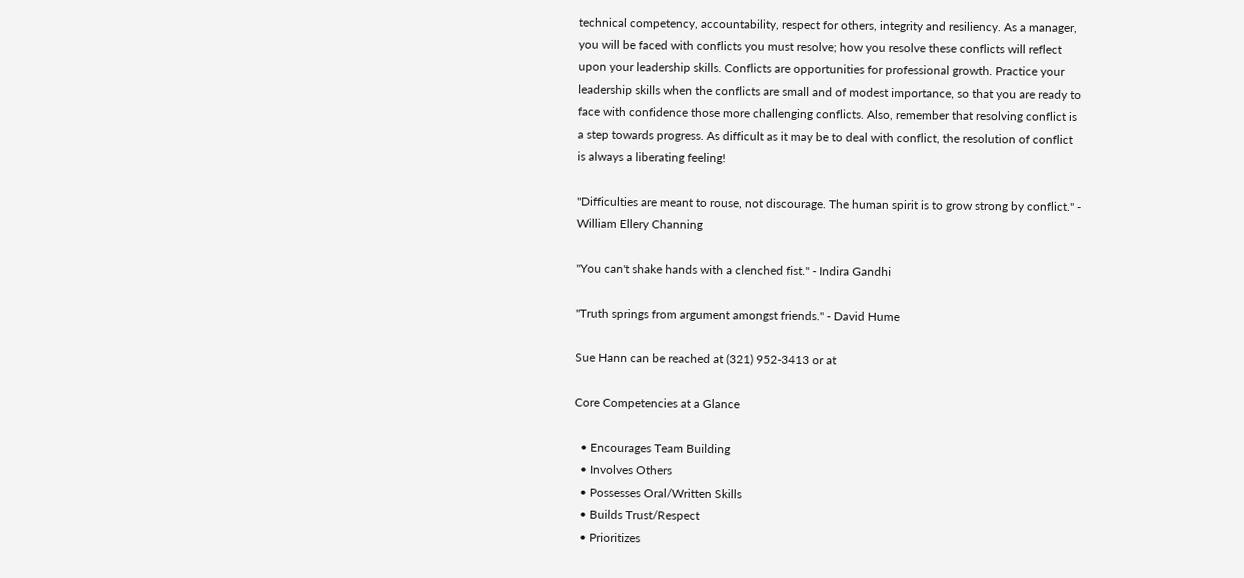technical competency, accountability, respect for others, integrity and resiliency. As a manager, you will be faced with conflicts you must resolve; how you resolve these conflicts will reflect upon your leadership skills. Conflicts are opportunities for professional growth. Practice your leadership skills when the conflicts are small and of modest importance, so that you are ready to face with confidence those more challenging conflicts. Also, remember that resolving conflict is a step towards progress. As difficult as it may be to deal with conflict, the resolution of conflict is always a liberating feeling!

"Difficulties are meant to rouse, not discourage. The human spirit is to grow strong by conflict." - William Ellery Channing

"You can't shake hands with a clenched fist." - Indira Gandhi

"Truth springs from argument amongst friends." - David Hume

Sue Hann can be reached at (321) 952-3413 or at

Core Competencies at a Glance

  • Encourages Team Building
  • Involves Others
  • Possesses Oral/Written Skills
  • Builds Trust/Respect
  • Prioritizes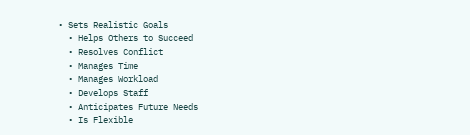• Sets Realistic Goals
  • Helps Others to Succeed
  • Resolves Conflict
  • Manages Time
  • Manages Workload
  • Develops Staff
  • Anticipates Future Needs
  • Is Flexible